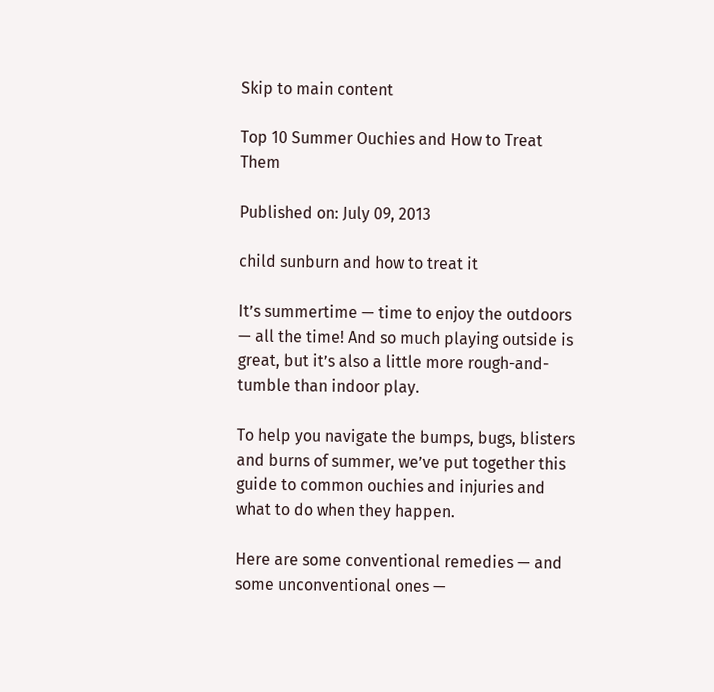Skip to main content

Top 10 Summer Ouchies and How to Treat Them

Published on: July 09, 2013

child sunburn and how to treat it

It’s summertime — time to enjoy the outdoors — all the time! And so much playing outside is great, but it’s also a little more rough-and-tumble than indoor play.

To help you navigate the bumps, bugs, blisters and burns of summer, we’ve put together this guide to common ouchies and injuries and what to do when they happen.

Here are some conventional remedies — and some unconventional ones —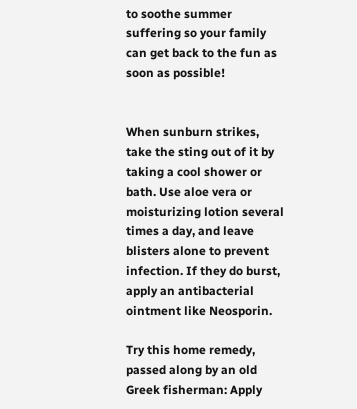to soothe summer suffering so your family can get back to the fun as soon as possible!


When sunburn strikes, take the sting out of it by taking a cool shower or bath. Use aloe vera or moisturizing lotion several times a day, and leave blisters alone to prevent infection. If they do burst, apply an antibacterial ointment like Neosporin.

Try this home remedy, passed along by an old Greek fisherman: Apply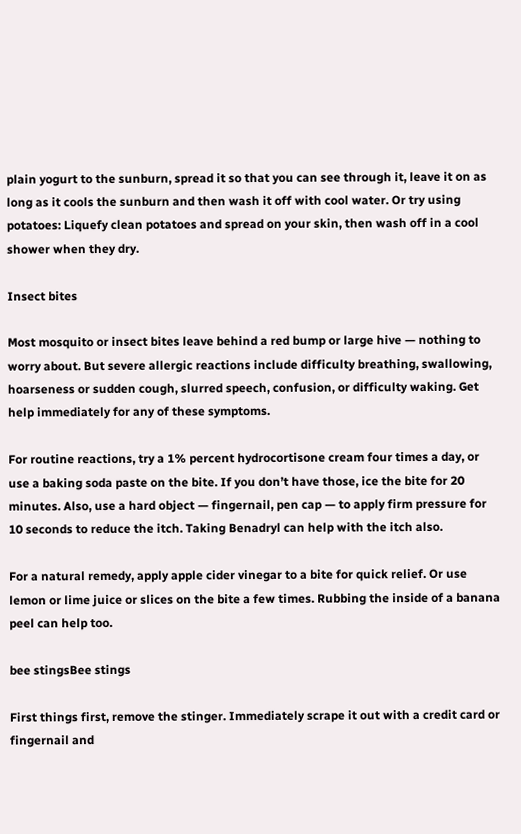plain yogurt to the sunburn, spread it so that you can see through it, leave it on as long as it cools the sunburn and then wash it off with cool water. Or try using potatoes: Liquefy clean potatoes and spread on your skin, then wash off in a cool shower when they dry.

Insect bites

Most mosquito or insect bites leave behind a red bump or large hive — nothing to worry about. But severe allergic reactions include difficulty breathing, swallowing, hoarseness or sudden cough, slurred speech, confusion, or difficulty waking. Get help immediately for any of these symptoms.

For routine reactions, try a 1% percent hydrocortisone cream four times a day, or use a baking soda paste on the bite. If you don’t have those, ice the bite for 20 minutes. Also, use a hard object — fingernail, pen cap — to apply firm pressure for 10 seconds to reduce the itch. Taking Benadryl can help with the itch also.

For a natural remedy, apply apple cider vinegar to a bite for quick relief. Or use lemon or lime juice or slices on the bite a few times. Rubbing the inside of a banana peel can help too.

bee stingsBee stings

First things first, remove the stinger. Immediately scrape it out with a credit card or fingernail and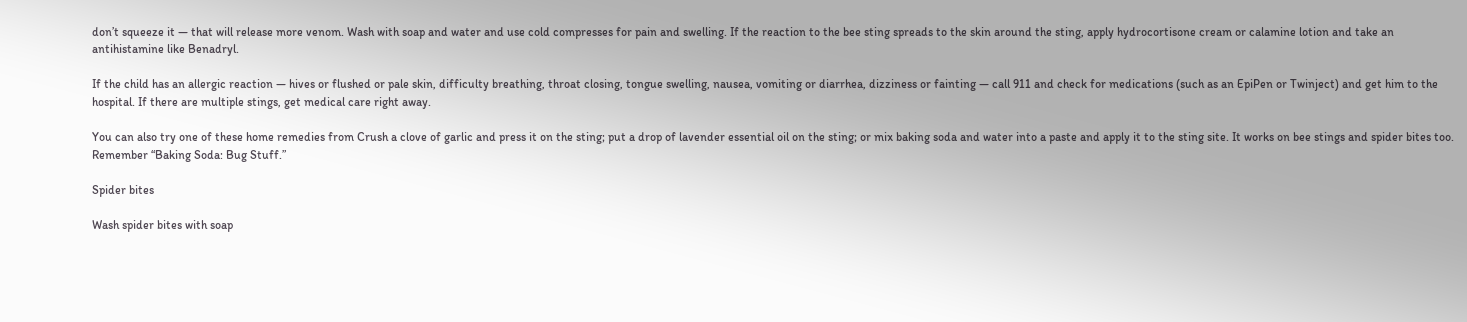don’t squeeze it — that will release more venom. Wash with soap and water and use cold compresses for pain and swelling. If the reaction to the bee sting spreads to the skin around the sting, apply hydrocortisone cream or calamine lotion and take an antihistamine like Benadryl.

If the child has an allergic reaction — hives or flushed or pale skin, difficulty breathing, throat closing, tongue swelling, nausea, vomiting or diarrhea, dizziness or fainting — call 911 and check for medications (such as an EpiPen or Twinject) and get him to the hospital. If there are multiple stings, get medical care right away.

You can also try one of these home remedies from Crush a clove of garlic and press it on the sting; put a drop of lavender essential oil on the sting; or mix baking soda and water into a paste and apply it to the sting site. It works on bee stings and spider bites too. Remember “Baking Soda: Bug Stuff.”

Spider bites

Wash spider bites with soap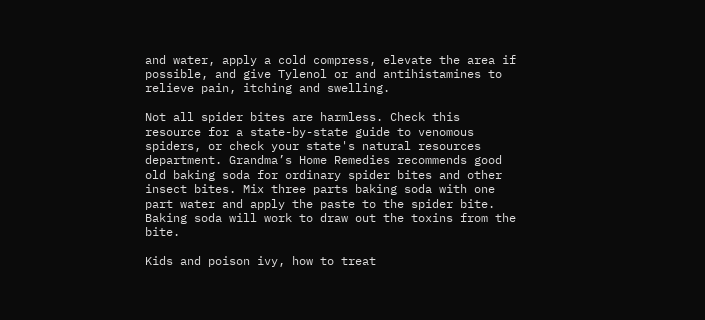and water, apply a cold compress, elevate the area if possible, and give Tylenol or and antihistamines to relieve pain, itching and swelling.

Not all spider bites are harmless. Check this resource for a state-by-state guide to venomous spiders, or check your state's natural resources department. Grandma’s Home Remedies recommends good old baking soda for ordinary spider bites and other insect bites. Mix three parts baking soda with one part water and apply the paste to the spider bite. Baking soda will work to draw out the toxins from the bite.

Kids and poison ivy, how to treat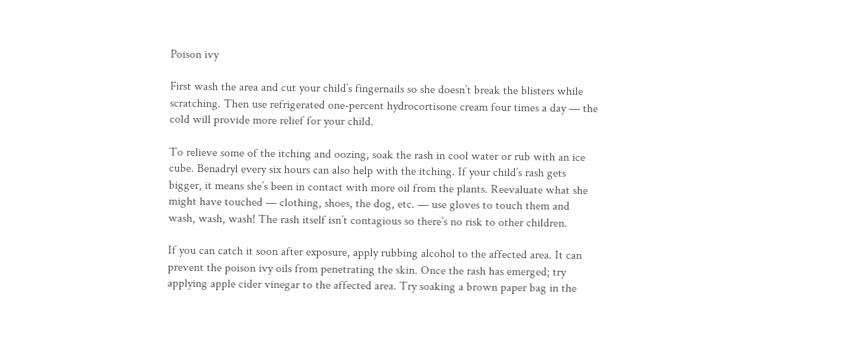Poison ivy

First wash the area and cut your child’s fingernails so she doesn’t break the blisters while scratching. Then use refrigerated one-percent hydrocortisone cream four times a day — the cold will provide more relief for your child.

To relieve some of the itching and oozing, soak the rash in cool water or rub with an ice cube. Benadryl every six hours can also help with the itching. If your child’s rash gets bigger, it means she’s been in contact with more oil from the plants. Reevaluate what she might have touched — clothing, shoes, the dog, etc. — use gloves to touch them and wash, wash, wash! The rash itself isn’t contagious so there’s no risk to other children.

If you can catch it soon after exposure, apply rubbing alcohol to the affected area. It can prevent the poison ivy oils from penetrating the skin. Once the rash has emerged; try applying apple cider vinegar to the affected area. Try soaking a brown paper bag in the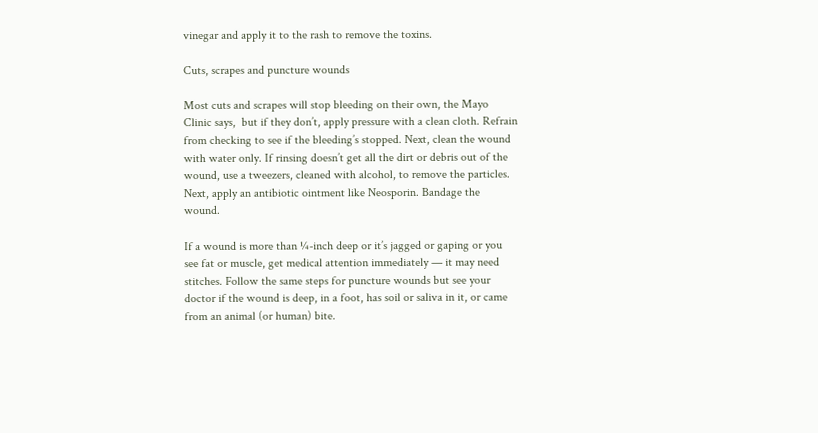vinegar and apply it to the rash to remove the toxins.

Cuts, scrapes and puncture wounds

Most cuts and scrapes will stop bleeding on their own, the Mayo Clinic says,  but if they don’t, apply pressure with a clean cloth. Refrain from checking to see if the bleeding’s stopped. Next, clean the wound with water only. If rinsing doesn’t get all the dirt or debris out of the wound, use a tweezers, cleaned with alcohol, to remove the particles. Next, apply an antibiotic ointment like Neosporin. Bandage the wound.

If a wound is more than ¼-inch deep or it’s jagged or gaping or you see fat or muscle, get medical attention immediately — it may need stitches. Follow the same steps for puncture wounds but see your doctor if the wound is deep, in a foot, has soil or saliva in it, or came from an animal (or human) bite.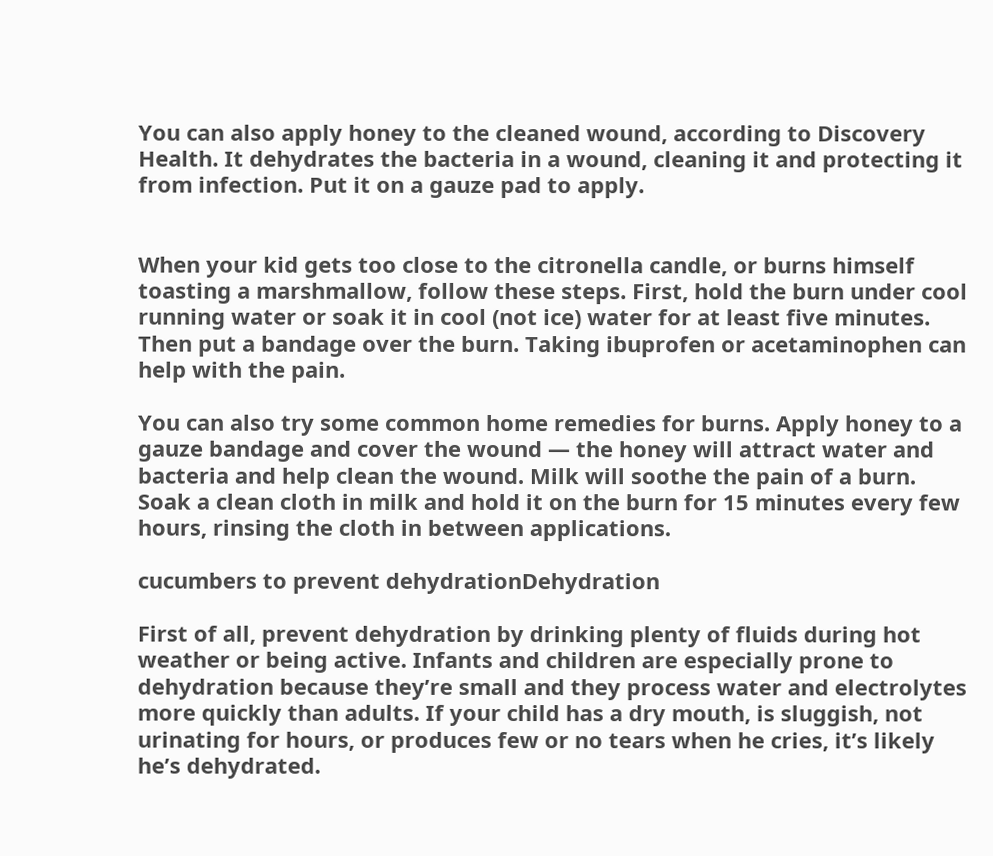You can also apply honey to the cleaned wound, according to Discovery Health. It dehydrates the bacteria in a wound, cleaning it and protecting it from infection. Put it on a gauze pad to apply.


When your kid gets too close to the citronella candle, or burns himself toasting a marshmallow, follow these steps. First, hold the burn under cool running water or soak it in cool (not ice) water for at least five minutes. Then put a bandage over the burn. Taking ibuprofen or acetaminophen can help with the pain.

You can also try some common home remedies for burns. Apply honey to a gauze bandage and cover the wound — the honey will attract water and bacteria and help clean the wound. Milk will soothe the pain of a burn. Soak a clean cloth in milk and hold it on the burn for 15 minutes every few hours, rinsing the cloth in between applications.

cucumbers to prevent dehydrationDehydration

First of all, prevent dehydration by drinking plenty of fluids during hot weather or being active. Infants and children are especially prone to dehydration because they’re small and they process water and electrolytes more quickly than adults. If your child has a dry mouth, is sluggish, not urinating for hours, or produces few or no tears when he cries, it’s likely he’s dehydrated.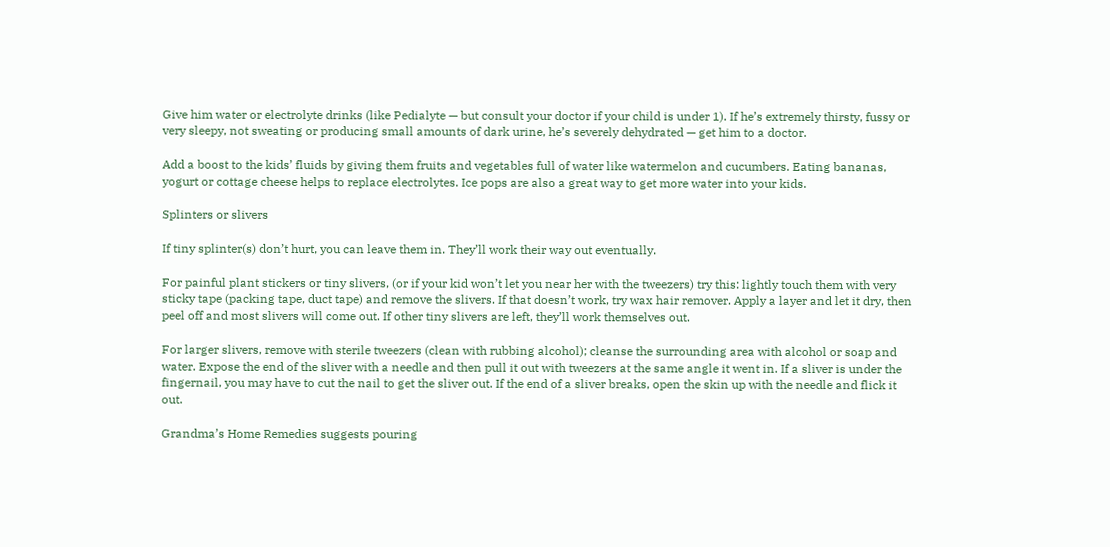Give him water or electrolyte drinks (like Pedialyte — but consult your doctor if your child is under 1). If he’s extremely thirsty, fussy or very sleepy, not sweating or producing small amounts of dark urine, he’s severely dehydrated — get him to a doctor.

Add a boost to the kids’ fluids by giving them fruits and vegetables full of water like watermelon and cucumbers. Eating bananas, yogurt or cottage cheese helps to replace electrolytes. Ice pops are also a great way to get more water into your kids.

Splinters or slivers

If tiny splinter(s) don’t hurt, you can leave them in. They’ll work their way out eventually.

For painful plant stickers or tiny slivers, (or if your kid won’t let you near her with the tweezers) try this: lightly touch them with very sticky tape (packing tape, duct tape) and remove the slivers. If that doesn’t work, try wax hair remover. Apply a layer and let it dry, then peel off and most slivers will come out. If other tiny slivers are left, they’ll work themselves out.

For larger slivers, remove with sterile tweezers (clean with rubbing alcohol); cleanse the surrounding area with alcohol or soap and water. Expose the end of the sliver with a needle and then pull it out with tweezers at the same angle it went in. If a sliver is under the fingernail, you may have to cut the nail to get the sliver out. If the end of a sliver breaks, open the skin up with the needle and flick it out.

Grandma’s Home Remedies suggests pouring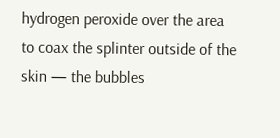hydrogen peroxide over the area to coax the splinter outside of the skin — the bubbles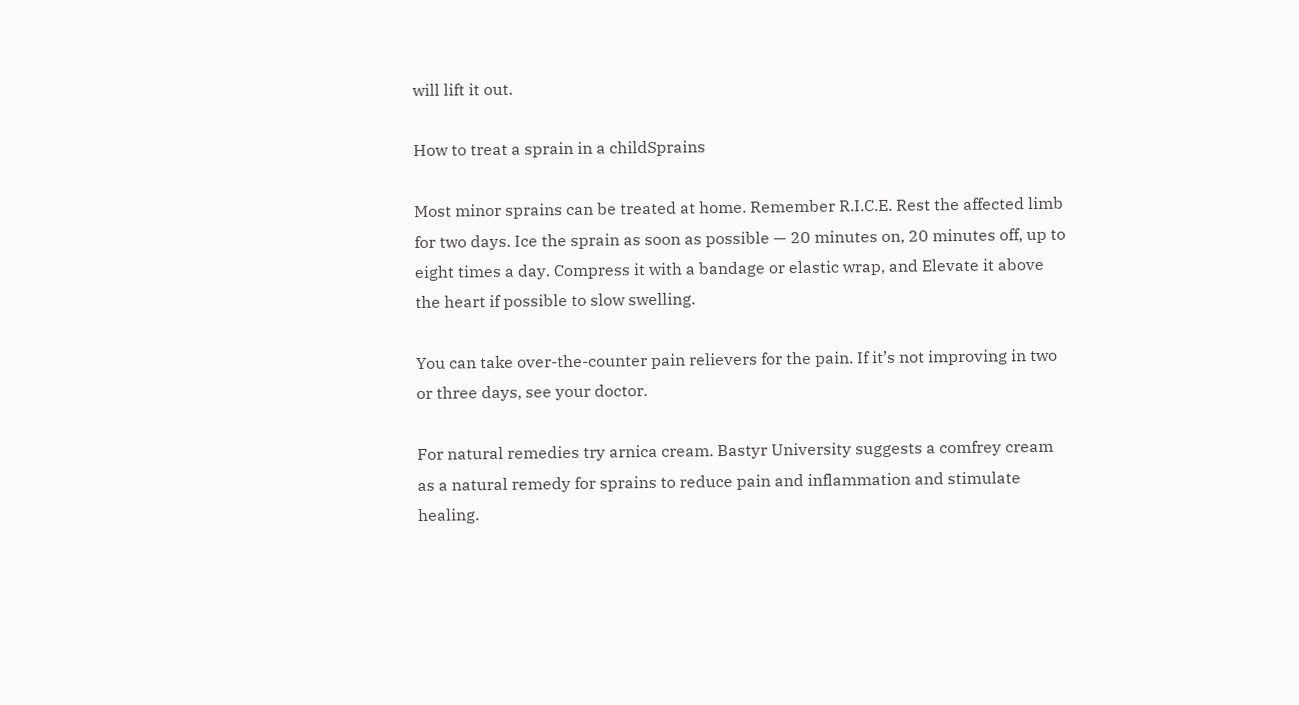will lift it out.

How to treat a sprain in a childSprains

Most minor sprains can be treated at home. Remember R.I.C.E. Rest the affected limb for two days. Ice the sprain as soon as possible — 20 minutes on, 20 minutes off, up to eight times a day. Compress it with a bandage or elastic wrap, and Elevate it above the heart if possible to slow swelling.

You can take over-the-counter pain relievers for the pain. If it’s not improving in two or three days, see your doctor.

For natural remedies try arnica cream. Bastyr University suggests a comfrey cream as a natural remedy for sprains to reduce pain and inflammation and stimulate healing.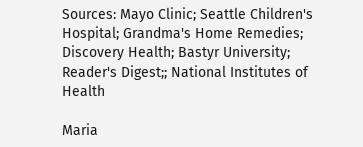Sources: Mayo Clinic; Seattle Children's Hospital; Grandma's Home Remedies; Discovery Health; Bastyr University; Reader's Digest;; National Institutes of Health

Maria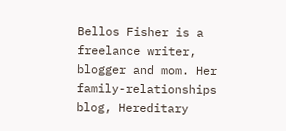Bellos Fisher is a freelance writer, blogger and mom. Her family-relationships blog, Hereditary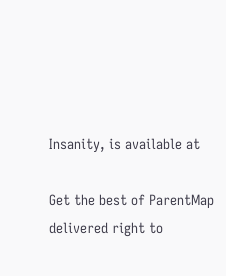Insanity, is available at

Get the best of ParentMap delivered right to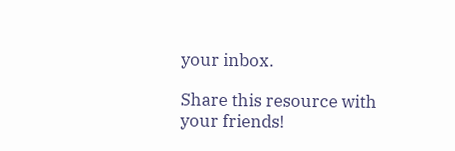your inbox.

Share this resource with your friends!